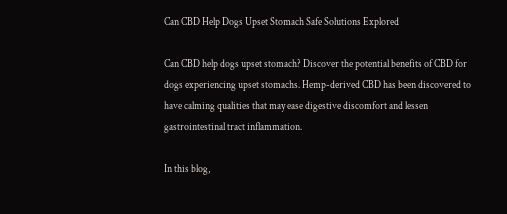Can CBD Help Dogs Upset Stomach Safe Solutions Explored

Can CBD help dogs upset stomach? Discover the potential benefits of CBD for dogs experiencing upset stomachs. Hemp-derived CBD has been discovered to have calming qualities that may ease digestive discomfort and lessen gastrointestinal tract inflammation.

In this blog,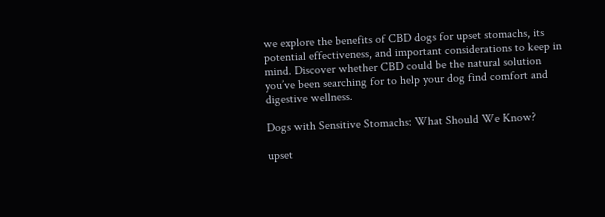we explore the benefits of CBD dogs for upset stomachs, its potential effectiveness, and important considerations to keep in mind. Discover whether CBD could be the natural solution you’ve been searching for to help your dog find comfort and digestive wellness.

Dogs with Sensitive Stomachs: What Should We Know?

upset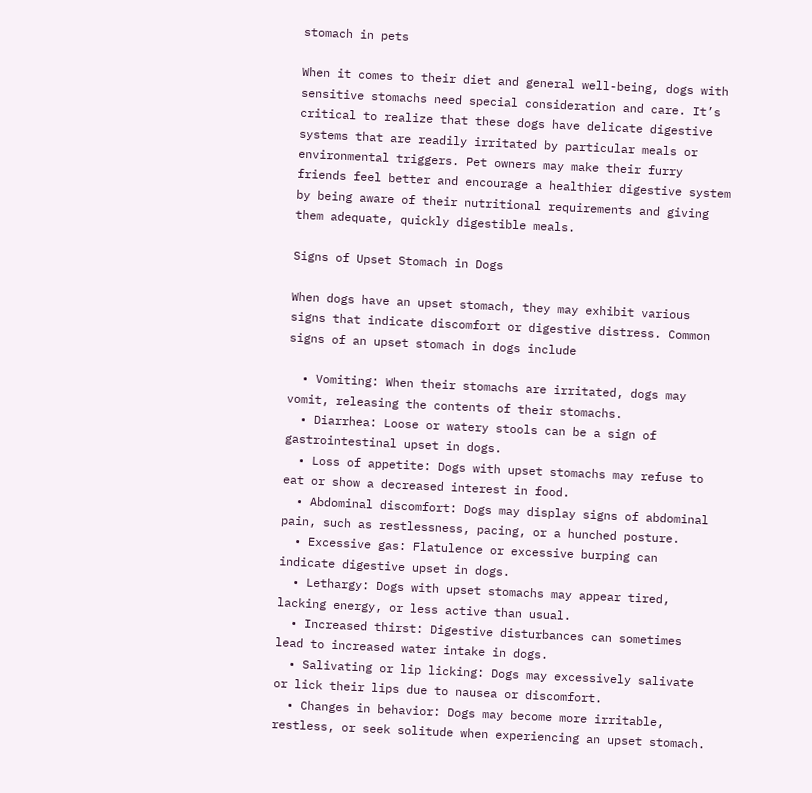stomach in pets

When it comes to their diet and general well-being, dogs with sensitive stomachs need special consideration and care. It’s critical to realize that these dogs have delicate digestive systems that are readily irritated by particular meals or environmental triggers. Pet owners may make their furry friends feel better and encourage a healthier digestive system by being aware of their nutritional requirements and giving them adequate, quickly digestible meals.

Signs of Upset Stomach in Dogs

When dogs have an upset stomach, they may exhibit various signs that indicate discomfort or digestive distress. Common signs of an upset stomach in dogs include

  • Vomiting: When their stomachs are irritated, dogs may vomit, releasing the contents of their stomachs.
  • Diarrhea: Loose or watery stools can be a sign of gastrointestinal upset in dogs.
  • Loss of appetite: Dogs with upset stomachs may refuse to eat or show a decreased interest in food.
  • Abdominal discomfort: Dogs may display signs of abdominal pain, such as restlessness, pacing, or a hunched posture.
  • Excessive gas: Flatulence or excessive burping can indicate digestive upset in dogs.
  • Lethargy: Dogs with upset stomachs may appear tired, lacking energy, or less active than usual.
  • Increased thirst: Digestive disturbances can sometimes lead to increased water intake in dogs.
  • Salivating or lip licking: Dogs may excessively salivate or lick their lips due to nausea or discomfort.
  • Changes in behavior: Dogs may become more irritable, restless, or seek solitude when experiencing an upset stomach.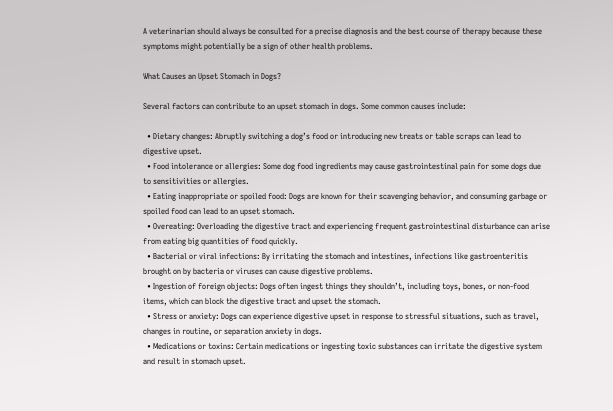A veterinarian should always be consulted for a precise diagnosis and the best course of therapy because these symptoms might potentially be a sign of other health problems.

What Causes an Upset Stomach in Dogs?

Several factors can contribute to an upset stomach in dogs. Some common causes include:

  • Dietary changes: Abruptly switching a dog’s food or introducing new treats or table scraps can lead to digestive upset.
  • Food intolerance or allergies: Some dog food ingredients may cause gastrointestinal pain for some dogs due to sensitivities or allergies.
  • Eating inappropriate or spoiled food: Dogs are known for their scavenging behavior, and consuming garbage or spoiled food can lead to an upset stomach.
  • Overeating: Overloading the digestive tract and experiencing frequent gastrointestinal disturbance can arise from eating big quantities of food quickly.
  • Bacterial or viral infections: By irritating the stomach and intestines, infections like gastroenteritis brought on by bacteria or viruses can cause digestive problems.
  • Ingestion of foreign objects: Dogs often ingest things they shouldn’t, including toys, bones, or non-food items, which can block the digestive tract and upset the stomach.
  • Stress or anxiety: Dogs can experience digestive upset in response to stressful situations, such as travel, changes in routine, or separation anxiety in dogs.
  • Medications or toxins: Certain medications or ingesting toxic substances can irritate the digestive system and result in stomach upset.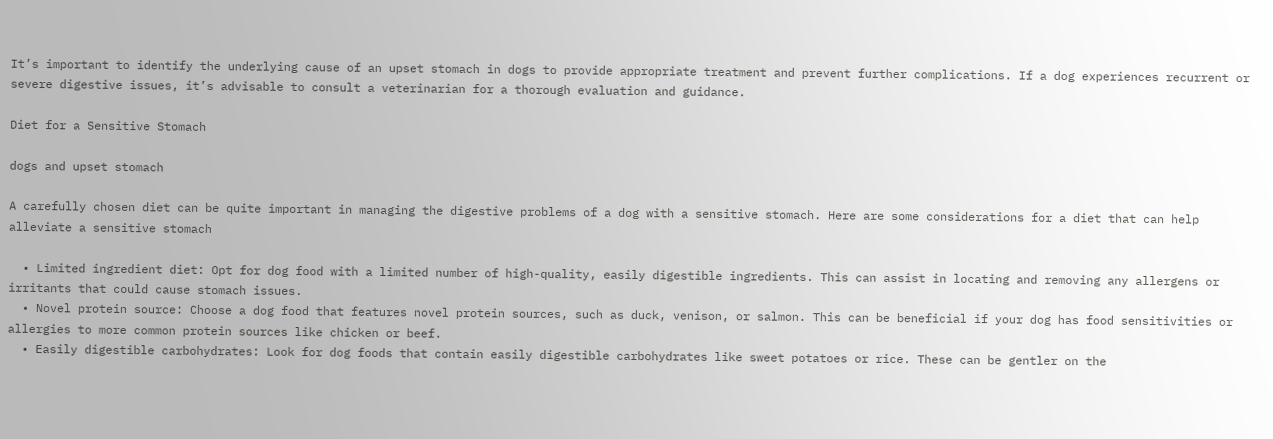It’s important to identify the underlying cause of an upset stomach in dogs to provide appropriate treatment and prevent further complications. If a dog experiences recurrent or severe digestive issues, it’s advisable to consult a veterinarian for a thorough evaluation and guidance.

Diet for a Sensitive Stomach

dogs and upset stomach

A carefully chosen diet can be quite important in managing the digestive problems of a dog with a sensitive stomach. Here are some considerations for a diet that can help alleviate a sensitive stomach

  • Limited ingredient diet: Opt for dog food with a limited number of high-quality, easily digestible ingredients. This can assist in locating and removing any allergens or irritants that could cause stomach issues.
  • Novel protein source: Choose a dog food that features novel protein sources, such as duck, venison, or salmon. This can be beneficial if your dog has food sensitivities or allergies to more common protein sources like chicken or beef.
  • Easily digestible carbohydrates: Look for dog foods that contain easily digestible carbohydrates like sweet potatoes or rice. These can be gentler on the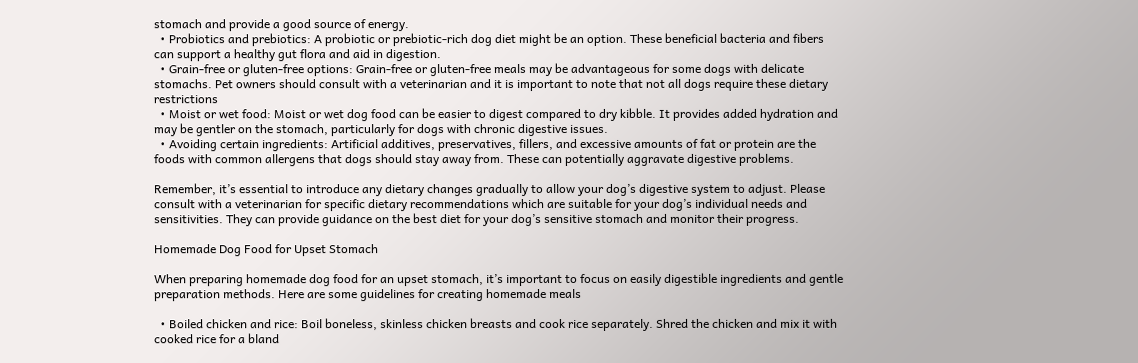stomach and provide a good source of energy.
  • Probiotics and prebiotics: A probiotic or prebiotic-rich dog diet might be an option. These beneficial bacteria and fibers can support a healthy gut flora and aid in digestion.
  • Grain-free or gluten-free options: Grain-free or gluten-free meals may be advantageous for some dogs with delicate stomachs. Pet owners should consult with a veterinarian and it is important to note that not all dogs require these dietary restrictions
  • Moist or wet food: Moist or wet dog food can be easier to digest compared to dry kibble. It provides added hydration and may be gentler on the stomach, particularly for dogs with chronic digestive issues.
  • Avoiding certain ingredients: Artificial additives, preservatives, fillers, and excessive amounts of fat or protein are the foods with common allergens that dogs should stay away from. These can potentially aggravate digestive problems.

Remember, it’s essential to introduce any dietary changes gradually to allow your dog’s digestive system to adjust. Please consult with a veterinarian for specific dietary recommendations which are suitable for your dog’s individual needs and sensitivities. They can provide guidance on the best diet for your dog’s sensitive stomach and monitor their progress.

Homemade Dog Food for Upset Stomach

When preparing homemade dog food for an upset stomach, it’s important to focus on easily digestible ingredients and gentle preparation methods. Here are some guidelines for creating homemade meals

  • Boiled chicken and rice: Boil boneless, skinless chicken breasts and cook rice separately. Shred the chicken and mix it with cooked rice for a bland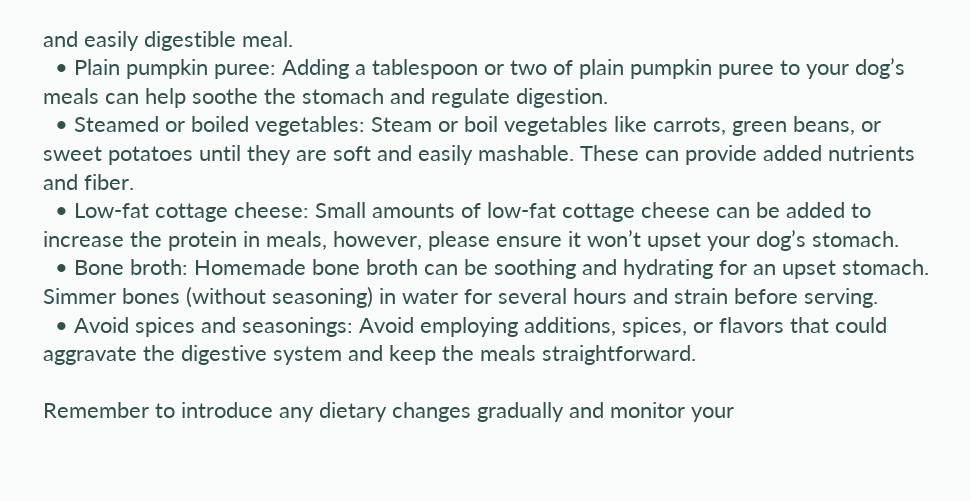and easily digestible meal.
  • Plain pumpkin puree: Adding a tablespoon or two of plain pumpkin puree to your dog’s meals can help soothe the stomach and regulate digestion.
  • Steamed or boiled vegetables: Steam or boil vegetables like carrots, green beans, or sweet potatoes until they are soft and easily mashable. These can provide added nutrients and fiber.
  • Low-fat cottage cheese: Small amounts of low-fat cottage cheese can be added to increase the protein in meals, however, please ensure it won’t upset your dog’s stomach.
  • Bone broth: Homemade bone broth can be soothing and hydrating for an upset stomach. Simmer bones (without seasoning) in water for several hours and strain before serving.
  • Avoid spices and seasonings: Avoid employing additions, spices, or flavors that could aggravate the digestive system and keep the meals straightforward.

Remember to introduce any dietary changes gradually and monitor your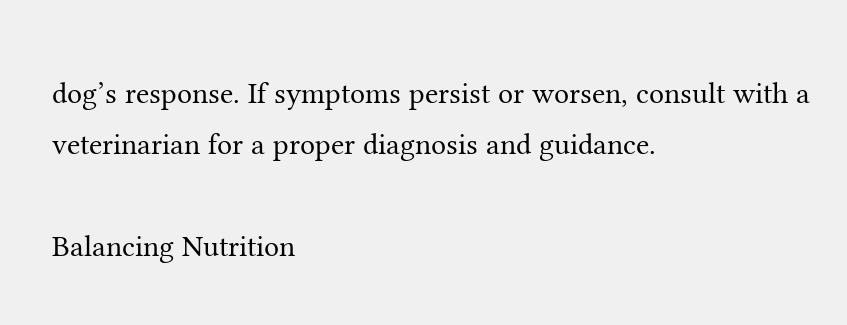dog’s response. If symptoms persist or worsen, consult with a veterinarian for a proper diagnosis and guidance.

Balancing Nutrition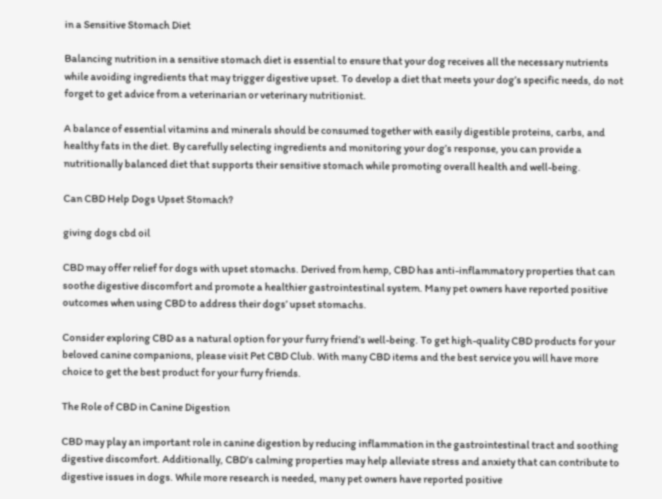in a Sensitive Stomach Diet

Balancing nutrition in a sensitive stomach diet is essential to ensure that your dog receives all the necessary nutrients while avoiding ingredients that may trigger digestive upset. To develop a diet that meets your dog’s specific needs, do not forget to get advice from a veterinarian or veterinary nutritionist.

A balance of essential vitamins and minerals should be consumed together with easily digestible proteins, carbs, and healthy fats in the diet. By carefully selecting ingredients and monitoring your dog’s response, you can provide a nutritionally balanced diet that supports their sensitive stomach while promoting overall health and well-being.

Can CBD Help Dogs Upset Stomach?

giving dogs cbd oil

CBD may offer relief for dogs with upset stomachs. Derived from hemp, CBD has anti-inflammatory properties that can soothe digestive discomfort and promote a healthier gastrointestinal system. Many pet owners have reported positive outcomes when using CBD to address their dogs’ upset stomachs.

Consider exploring CBD as a natural option for your furry friend’s well-being. To get high-quality CBD products for your beloved canine companions, please visit Pet CBD Club. With many CBD items and the best service you will have more choice to get the best product for your furry friends.

The Role of CBD in Canine Digestion

CBD may play an important role in canine digestion by reducing inflammation in the gastrointestinal tract and soothing digestive discomfort. Additionally, CBD’s calming properties may help alleviate stress and anxiety that can contribute to digestive issues in dogs. While more research is needed, many pet owners have reported positive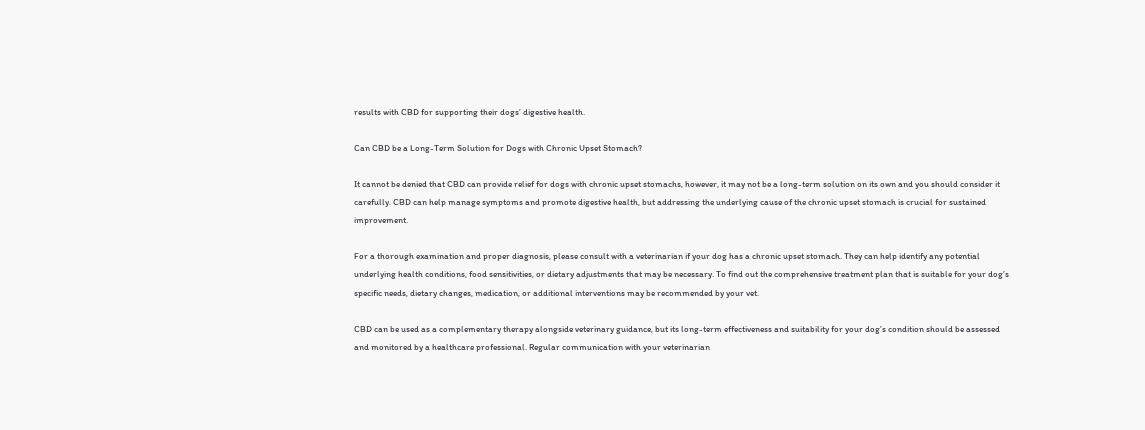results with CBD for supporting their dogs’ digestive health.

Can CBD be a Long-Term Solution for Dogs with Chronic Upset Stomach?

It cannot be denied that CBD can provide relief for dogs with chronic upset stomachs, however, it may not be a long-term solution on its own and you should consider it carefully. CBD can help manage symptoms and promote digestive health, but addressing the underlying cause of the chronic upset stomach is crucial for sustained improvement.

For a thorough examination and proper diagnosis, please consult with a veterinarian if your dog has a chronic upset stomach. They can help identify any potential underlying health conditions, food sensitivities, or dietary adjustments that may be necessary. To find out the comprehensive treatment plan that is suitable for your dog’s specific needs, dietary changes, medication, or additional interventions may be recommended by your vet.

CBD can be used as a complementary therapy alongside veterinary guidance, but its long-term effectiveness and suitability for your dog’s condition should be assessed and monitored by a healthcare professional. Regular communication with your veterinarian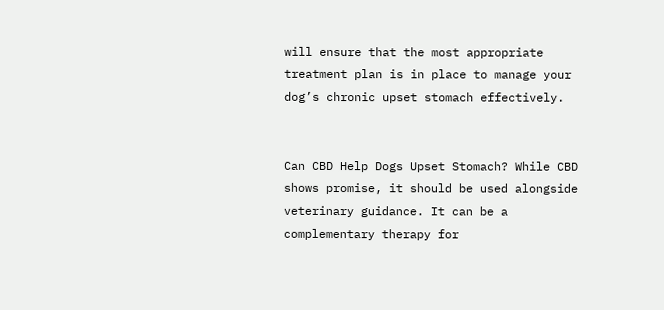will ensure that the most appropriate treatment plan is in place to manage your dog’s chronic upset stomach effectively.


Can CBD Help Dogs Upset Stomach? While CBD shows promise, it should be used alongside veterinary guidance. It can be a complementary therapy for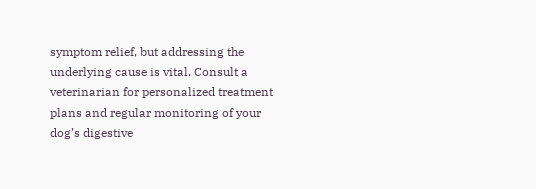symptom relief, but addressing the underlying cause is vital. Consult a veterinarian for personalized treatment plans and regular monitoring of your dog’s digestive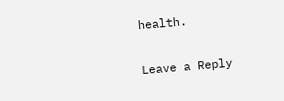health.

Leave a Reply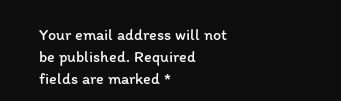Your email address will not be published. Required fields are marked *